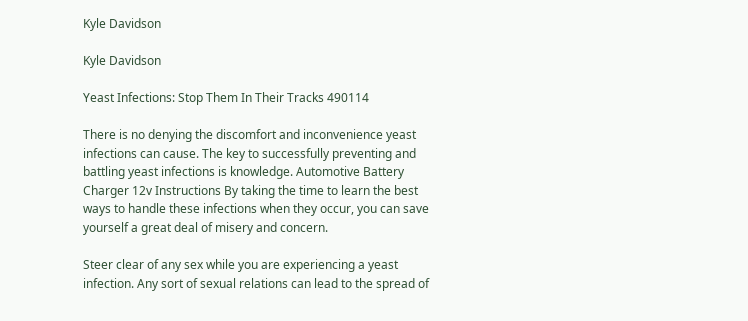Kyle Davidson

Kyle Davidson

Yeast Infections: Stop Them In Their Tracks 490114

There is no denying the discomfort and inconvenience yeast infections can cause. The key to successfully preventing and battling yeast infections is knowledge. Automotive Battery Charger 12v Instructions By taking the time to learn the best ways to handle these infections when they occur, you can save yourself a great deal of misery and concern.

Steer clear of any sex while you are experiencing a yeast infection. Any sort of sexual relations can lead to the spread of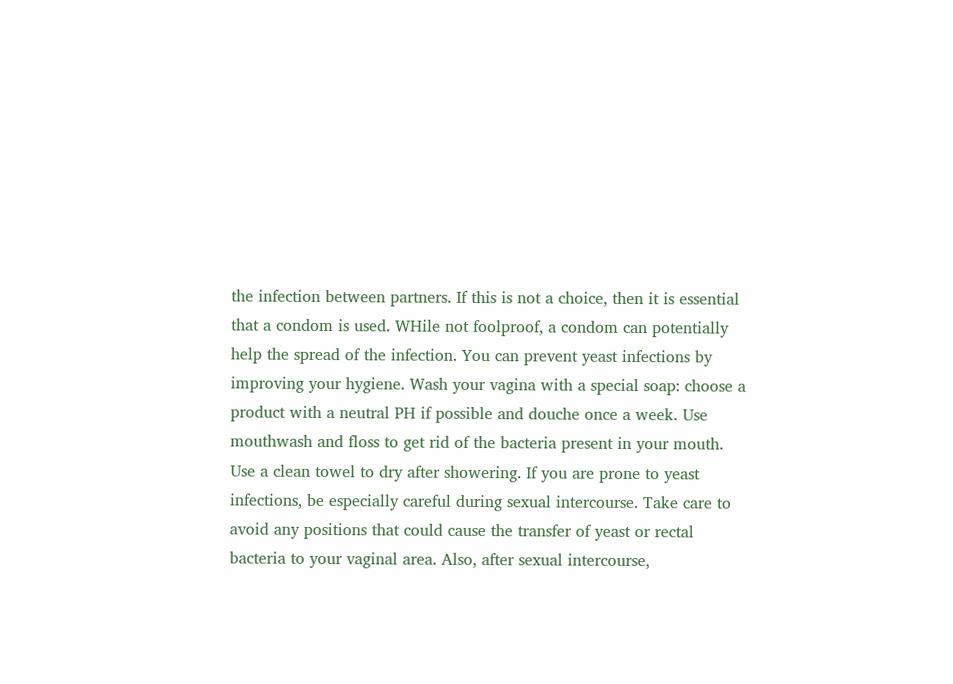the infection between partners. If this is not a choice, then it is essential that a condom is used. WHile not foolproof, a condom can potentially help the spread of the infection. You can prevent yeast infections by improving your hygiene. Wash your vagina with a special soap: choose a product with a neutral PH if possible and douche once a week. Use mouthwash and floss to get rid of the bacteria present in your mouth. Use a clean towel to dry after showering. If you are prone to yeast infections, be especially careful during sexual intercourse. Take care to avoid any positions that could cause the transfer of yeast or rectal bacteria to your vaginal area. Also, after sexual intercourse,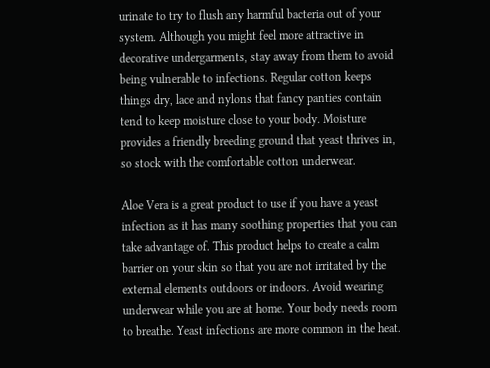urinate to try to flush any harmful bacteria out of your system. Although you might feel more attractive in decorative undergarments, stay away from them to avoid being vulnerable to infections. Regular cotton keeps things dry, lace and nylons that fancy panties contain tend to keep moisture close to your body. Moisture provides a friendly breeding ground that yeast thrives in, so stock with the comfortable cotton underwear.

Aloe Vera is a great product to use if you have a yeast infection as it has many soothing properties that you can take advantage of. This product helps to create a calm barrier on your skin so that you are not irritated by the external elements outdoors or indoors. Avoid wearing underwear while you are at home. Your body needs room to breathe. Yeast infections are more common in the heat.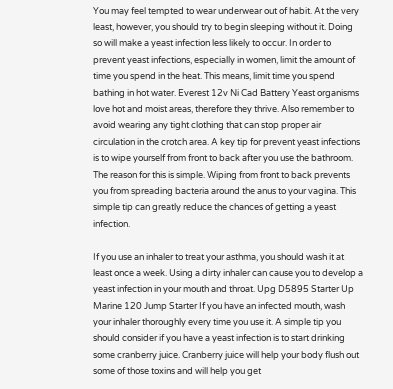You may feel tempted to wear underwear out of habit. At the very least, however, you should try to begin sleeping without it. Doing so will make a yeast infection less likely to occur. In order to prevent yeast infections, especially in women, limit the amount of time you spend in the heat. This means, limit time you spend bathing in hot water. Everest 12v Ni Cad Battery Yeast organisms love hot and moist areas, therefore they thrive. Also remember to avoid wearing any tight clothing that can stop proper air circulation in the crotch area. A key tip for prevent yeast infections is to wipe yourself from front to back after you use the bathroom. The reason for this is simple. Wiping from front to back prevents you from spreading bacteria around the anus to your vagina. This simple tip can greatly reduce the chances of getting a yeast infection.

If you use an inhaler to treat your asthma, you should wash it at least once a week. Using a dirty inhaler can cause you to develop a yeast infection in your mouth and throat. Upg D5895 Starter Up Marine 120 Jump Starter If you have an infected mouth, wash your inhaler thoroughly every time you use it. A simple tip you should consider if you have a yeast infection is to start drinking some cranberry juice. Cranberry juice will help your body flush out some of those toxins and will help you get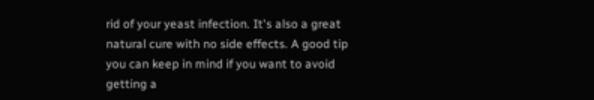rid of your yeast infection. It's also a great natural cure with no side effects. A good tip you can keep in mind if you want to avoid getting a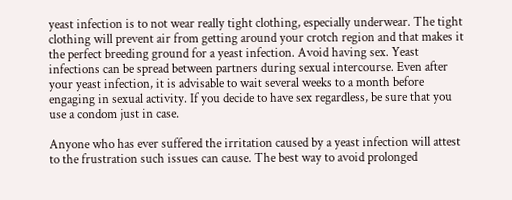yeast infection is to not wear really tight clothing, especially underwear. The tight clothing will prevent air from getting around your crotch region and that makes it the perfect breeding ground for a yeast infection. Avoid having sex. Yeast infections can be spread between partners during sexual intercourse. Even after your yeast infection, it is advisable to wait several weeks to a month before engaging in sexual activity. If you decide to have sex regardless, be sure that you use a condom just in case.

Anyone who has ever suffered the irritation caused by a yeast infection will attest to the frustration such issues can cause. The best way to avoid prolonged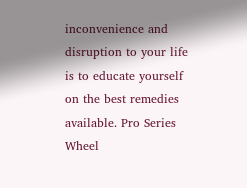inconvenience and disruption to your life is to educate yourself on the best remedies available. Pro Series Wheel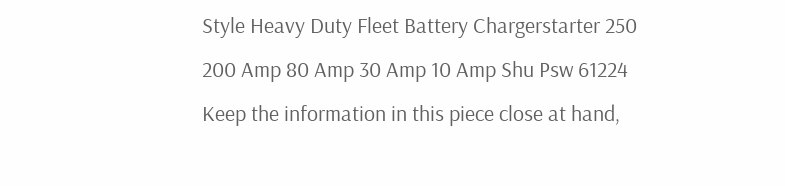Style Heavy Duty Fleet Battery Chargerstarter 250 200 Amp 80 Amp 30 Amp 10 Amp Shu Psw 61224 Keep the information in this piece close at hand,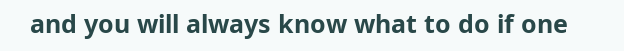and you will always know what to do if one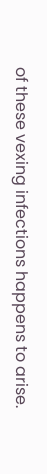of these vexing infections happens to arise.